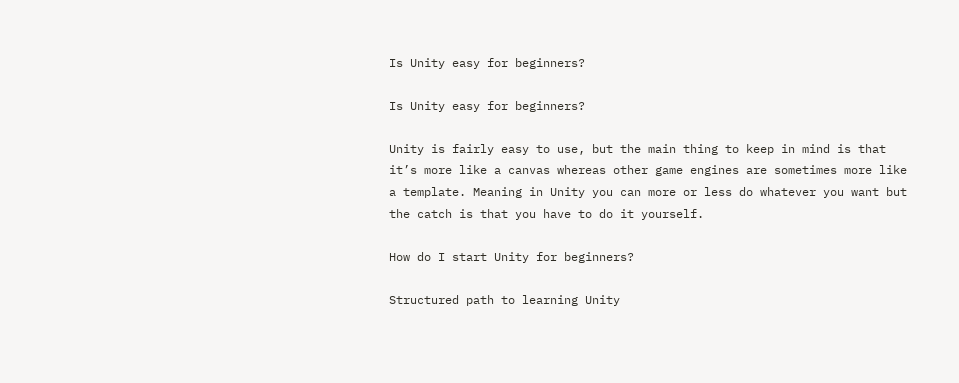Is Unity easy for beginners?

Is Unity easy for beginners?

Unity is fairly easy to use, but the main thing to keep in mind is that it’s more like a canvas whereas other game engines are sometimes more like a template. Meaning in Unity you can more or less do whatever you want but the catch is that you have to do it yourself.

How do I start Unity for beginners?

Structured path to learning Unity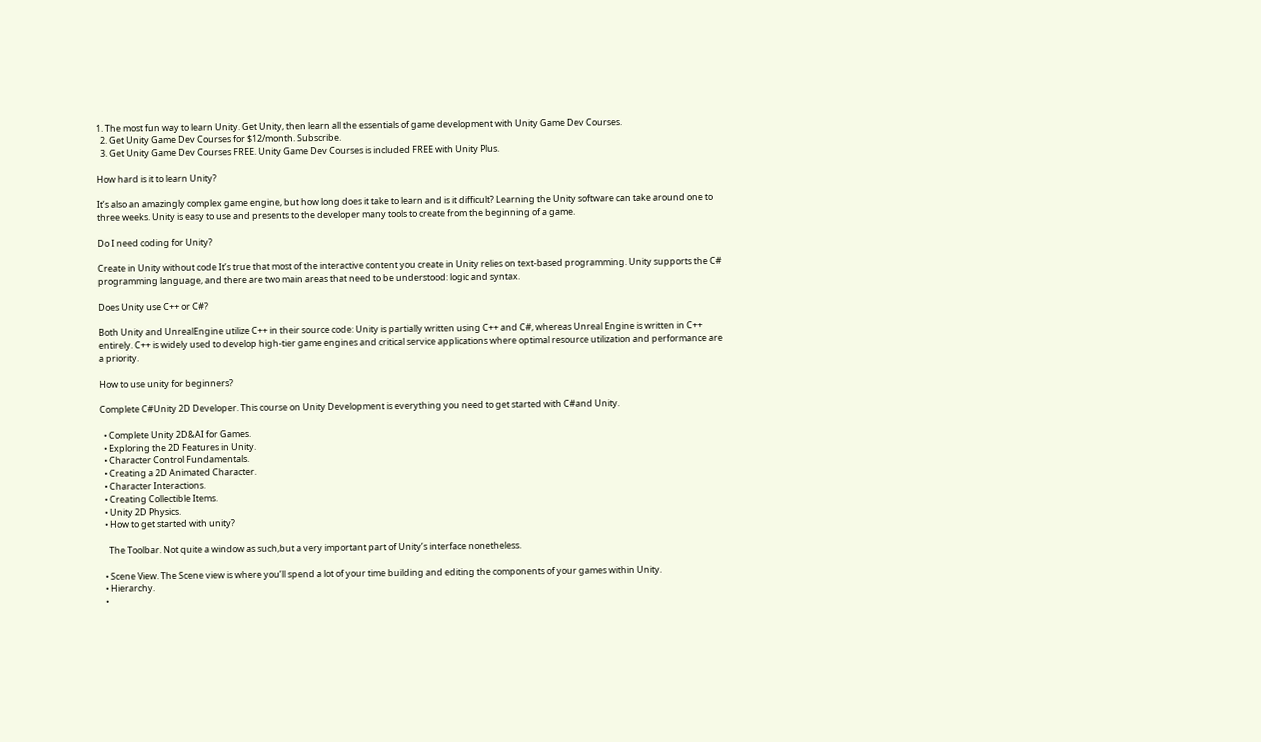1. The most fun way to learn Unity. Get Unity, then learn all the essentials of game development with Unity Game Dev Courses.
  2. Get Unity Game Dev Courses for $12/month. Subscribe.
  3. Get Unity Game Dev Courses FREE. Unity Game Dev Courses is included FREE with Unity Plus.

How hard is it to learn Unity?

It’s also an amazingly complex game engine, but how long does it take to learn and is it difficult? Learning the Unity software can take around one to three weeks. Unity is easy to use and presents to the developer many tools to create from the beginning of a game.

Do I need coding for Unity?

Create in Unity without code It’s true that most of the interactive content you create in Unity relies on text-based programming. Unity supports the C# programming language, and there are two main areas that need to be understood: logic and syntax.

Does Unity use C++ or C#?

Both Unity and UnrealEngine utilize C++ in their source code: Unity is partially written using C++ and C#, whereas Unreal Engine is written in C++ entirely. C++ is widely used to develop high-tier game engines and critical service applications where optimal resource utilization and performance are a priority.

How to use unity for beginners?

Complete C#Unity 2D Developer. This course on Unity Development is everything you need to get started with C#and Unity.

  • Complete Unity 2D&AI for Games.
  • Exploring the 2D Features in Unity.
  • Character Control Fundamentals.
  • Creating a 2D Animated Character.
  • Character Interactions.
  • Creating Collectible Items.
  • Unity 2D Physics.
  • How to get started with unity?

    The Toolbar. Not quite a window as such,but a very important part of Unity’s interface nonetheless.

  • Scene View. The Scene view is where you’ll spend a lot of your time building and editing the components of your games within Unity.
  • Hierarchy.
  •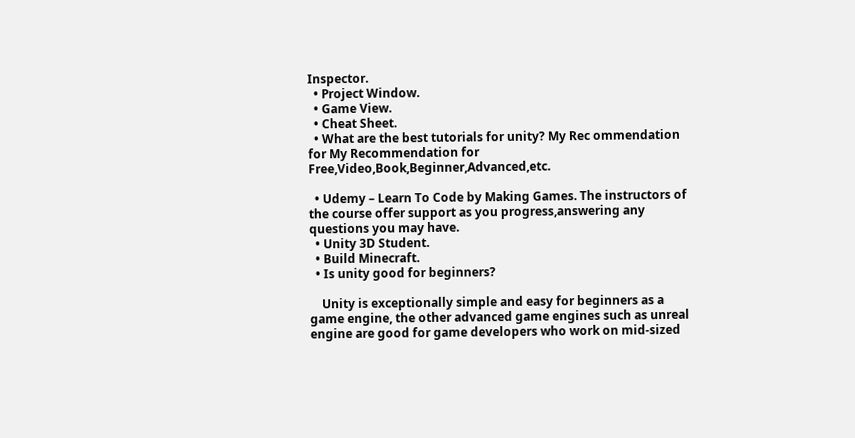Inspector.
  • Project Window.
  • Game View.
  • Cheat Sheet.
  • What are the best tutorials for unity? My Rec ommendation for My Recommendation for Free,Video,Book,Beginner,Advanced,etc.

  • Udemy – Learn To Code by Making Games. The instructors of the course offer support as you progress,answering any questions you may have.
  • Unity 3D Student.
  • Build Minecraft.
  • Is unity good for beginners?

    Unity is exceptionally simple and easy for beginners as a game engine, the other advanced game engines such as unreal engine are good for game developers who work on mid-sized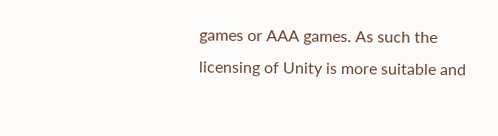games or AAA games. As such the licensing of Unity is more suitable and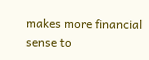makes more financial sense to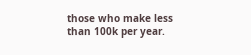those who make less than 100k per year.